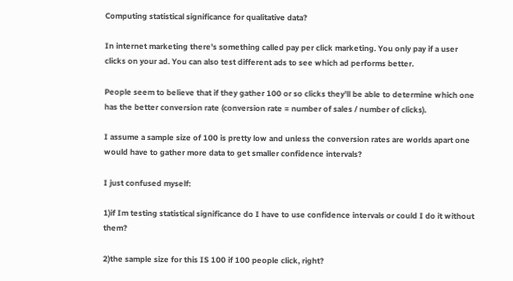Computing statistical significance for qualitative data?

In internet marketing there's something called pay per click marketing. You only pay if a user clicks on your ad. You can also test different ads to see which ad performs better.

People seem to believe that if they gather 100 or so clicks they'll be able to determine which one has the better conversion rate (conversion rate = number of sales / number of clicks).

I assume a sample size of 100 is pretty low and unless the conversion rates are worlds apart one would have to gather more data to get smaller confidence intervals?

I just confused myself:

1)if Im testing statistical significance do I have to use confidence intervals or could I do it without them?

2)the sample size for this IS 100 if 100 people click, right?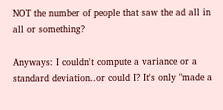NOT the number of people that saw the ad all in all or something?

Anyways: I couldn't compute a variance or a standard deviation..or could I? It's only "made a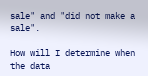sale" and "did not make a sale".

How will I determine when the data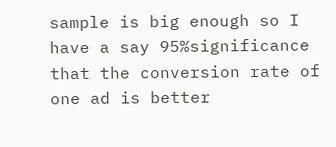sample is big enough so I have a say 95%significance that the conversion rate of one ad is better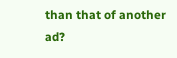than that of another ad?